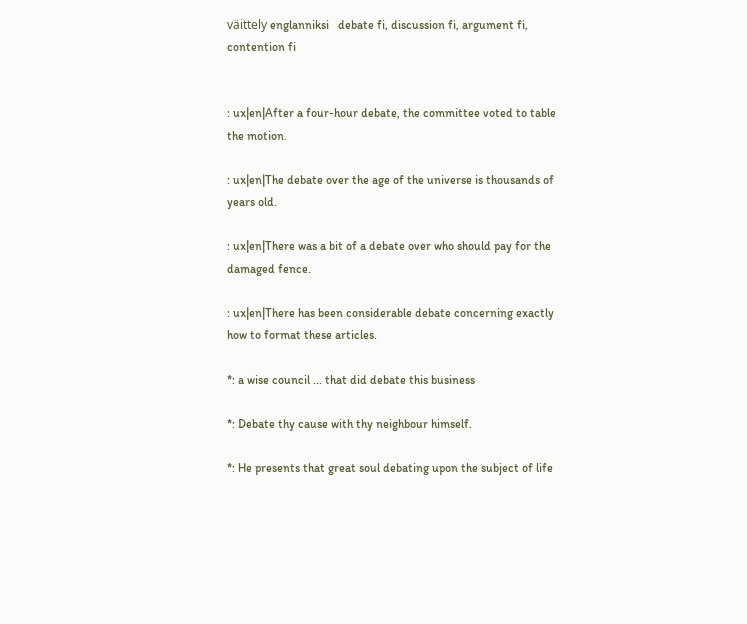väittely englanniksi   debate fi, discussion fi, argument fi, contention fi


: ux|en|After a four-hour debate, the committee voted to table the motion.

: ux|en|The debate over the age of the universe is thousands of years old.

: ux|en|There was a bit of a debate over who should pay for the damaged fence.

: ux|en|There has been considerable debate concerning exactly how to format these articles.

*: a wise council ... that did debate this business

*: Debate thy cause with thy neighbour himself.

*: He presents that great soul debating upon the subject of life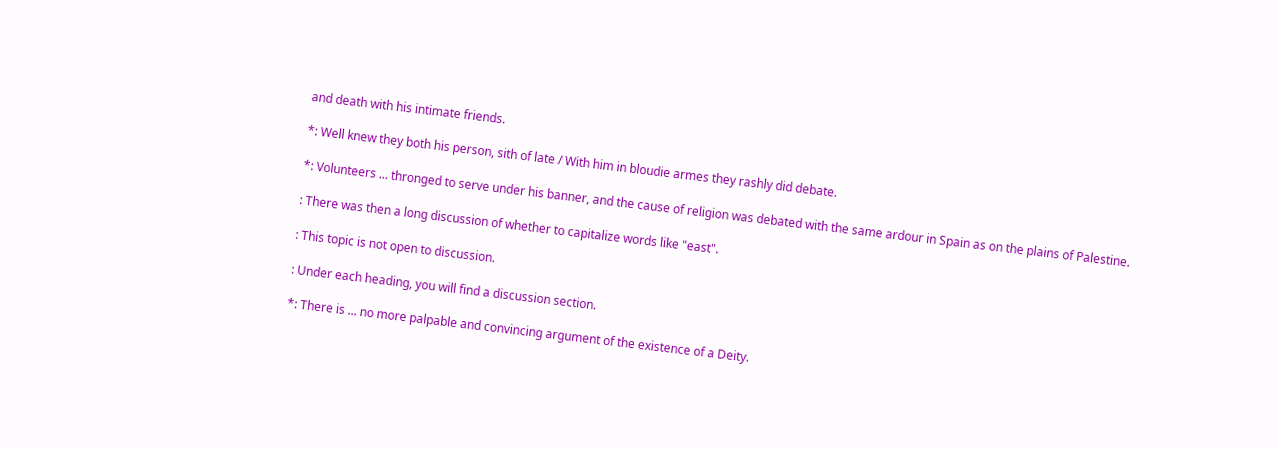and death with his intimate friends.

*: Well knew they both his person, sith of late / With him in bloudie armes they rashly did debate.

*: Volunteers ... thronged to serve under his banner, and the cause of religion was debated with the same ardour in Spain as on the plains of Palestine.

: There was then a long discussion of whether to capitalize words like "east".

: This topic is not open to discussion.

: Under each heading, you will find a discussion section.

*: There is ... no more palpable and convincing argument of the existence of a Deity.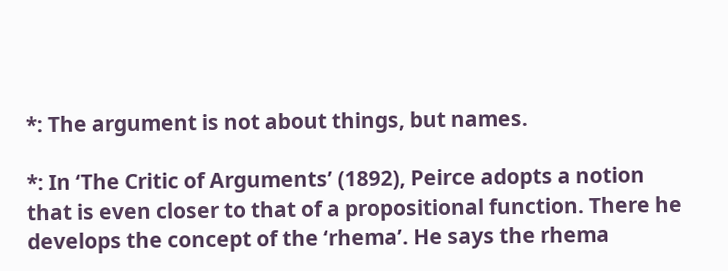*: The argument is not about things, but names.

*: In ‘The Critic of Arguments’ (1892), Peirce adopts a notion that is even closer to that of a propositional function. There he develops the concept of the ‘rhema’. He says the rhema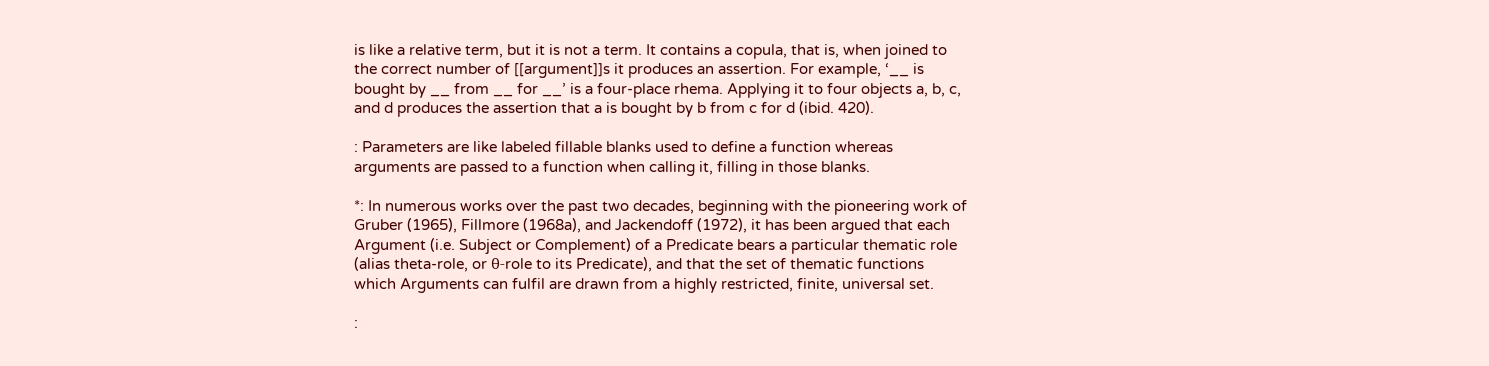is like a relative term, but it is not a term. It contains a copula, that is, when joined to the correct number of [[argument]]s it produces an assertion. For example, ‘__ is bought by __ from __ for __’ is a four-place rhema. Applying it to four objects a, b, c, and d produces the assertion that a is bought by b from c for d (ibid. 420).

: Parameters are like labeled fillable blanks used to define a function whereas arguments are passed to a function when calling it, filling in those blanks.

*: In numerous works over the past two decades, beginning with the pioneering work of Gruber (1965), Fillmore (1968a), and Jackendoff (1972), it has been argued that each Argument (i.e. Subject or Complement) of a Predicate bears a particular thematic role (alias theta-role, or θ-role to its Predicate), and that the set of thematic functions which Arguments can fulfil are drawn from a highly restricted, finite, universal set.

: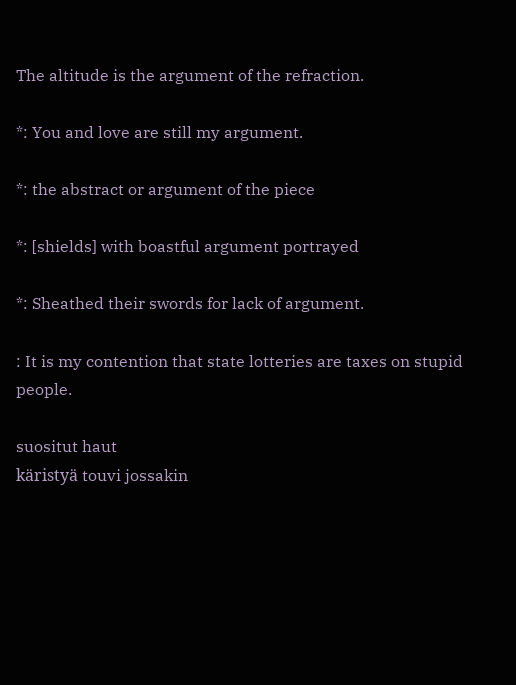The altitude is the argument of the refraction.

*: You and love are still my argument.

*: the abstract or argument of the piece

*: [shields] with boastful argument portrayed

*: Sheathed their swords for lack of argument.

: It is my contention that state lotteries are taxes on stupid people.

suositut haut
käristyä touvi jossakin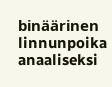binäärinen linnunpoika anaaliseksi